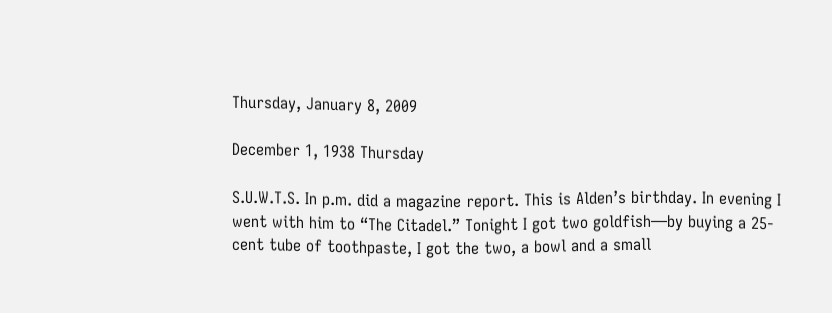Thursday, January 8, 2009

December 1, 1938 Thursday

S.U.W.T.S. In p.m. did a magazine report. This is Alden’s birthday. In evening I went with him to “The Citadel.” Tonight I got two goldfish—by buying a 25-cent tube of toothpaste, I got the two, a bowl and a small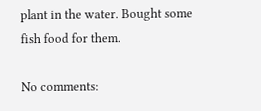plant in the water. Bought some fish food for them.

No comments: